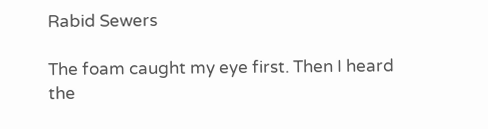Rabid Sewers

The foam caught my eye first. Then I heard the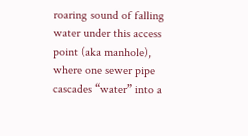roaring sound of falling water under this access point (aka manhole), where one sewer pipe cascades “water” into a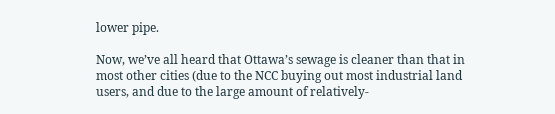lower pipe.

Now, we’ve all heard that Ottawa’s sewage is cleaner than that in most other cities (due to the NCC buying out most industrial land users, and due to the large amount of relatively-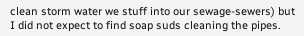clean storm water we stuff into our sewage-sewers) but I did not expect to find soap suds cleaning the pipes.